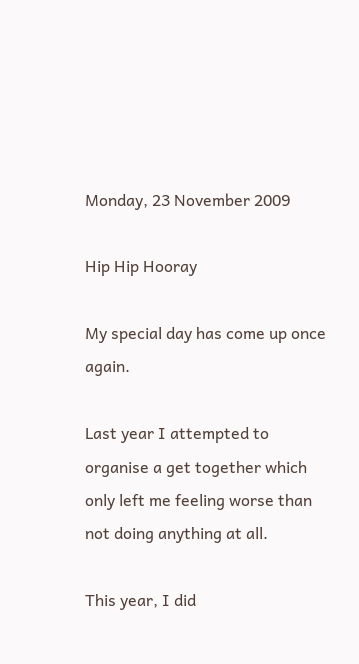Monday, 23 November 2009

Hip Hip Hooray

My special day has come up once again.

Last year I attempted to organise a get together which only left me feeling worse than not doing anything at all.

This year, I did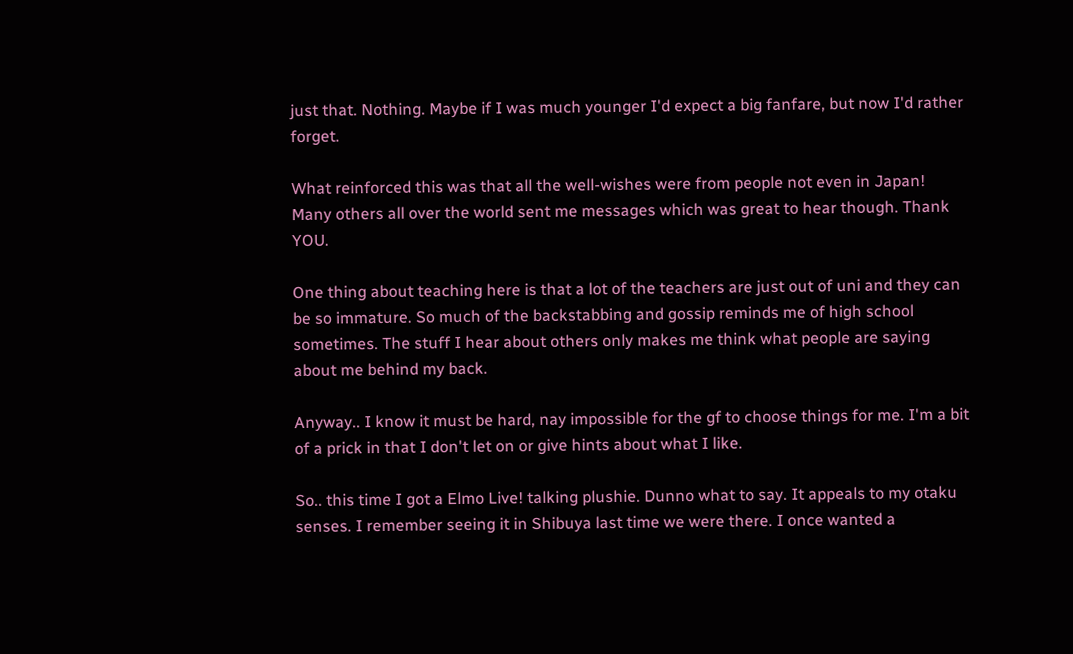just that. Nothing. Maybe if I was much younger I'd expect a big fanfare, but now I'd rather forget.

What reinforced this was that all the well-wishes were from people not even in Japan! Many others all over the world sent me messages which was great to hear though. Thank YOU.

One thing about teaching here is that a lot of the teachers are just out of uni and they can be so immature. So much of the backstabbing and gossip reminds me of high school sometimes. The stuff I hear about others only makes me think what people are saying about me behind my back.

Anyway.. I know it must be hard, nay impossible for the gf to choose things for me. I'm a bit of a prick in that I don't let on or give hints about what I like.

So.. this time I got a Elmo Live! talking plushie. Dunno what to say. It appeals to my otaku senses. I remember seeing it in Shibuya last time we were there. I once wanted a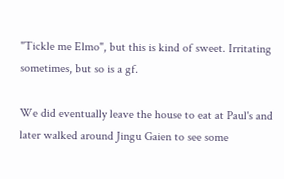"Tickle me Elmo", but this is kind of sweet. Irritating sometimes, but so is a gf.

We did eventually leave the house to eat at Paul's and later walked around Jingu Gaien to see some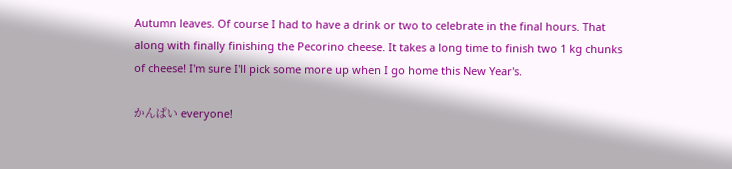Autumn leaves. Of course I had to have a drink or two to celebrate in the final hours. That along with finally finishing the Pecorino cheese. It takes a long time to finish two 1 kg chunks of cheese! I'm sure I'll pick some more up when I go home this New Year's.

かんぱい everyone!